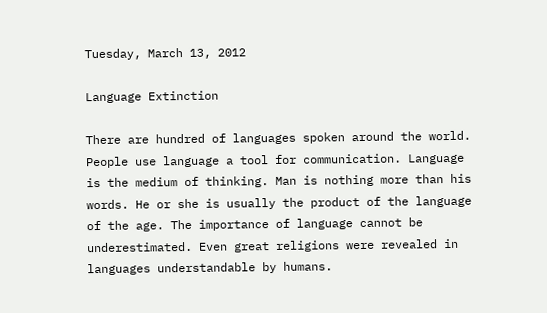Tuesday, March 13, 2012

Language Extinction

There are hundred of languages spoken around the world. People use language a tool for communication. Language is the medium of thinking. Man is nothing more than his words. He or she is usually the product of the language of the age. The importance of language cannot be underestimated. Even great religions were revealed in languages understandable by humans.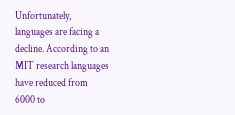Unfortunately, languages are facing a decline. According to an MIT research languages have reduced from 6000 to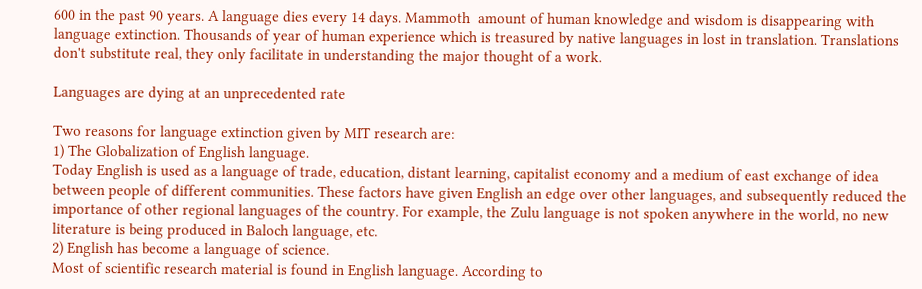600 in the past 90 years. A language dies every 14 days. Mammoth  amount of human knowledge and wisdom is disappearing with language extinction. Thousands of year of human experience which is treasured by native languages in lost in translation. Translations don't substitute real, they only facilitate in understanding the major thought of a work.

Languages are dying at an unprecedented rate

Two reasons for language extinction given by MIT research are:
1) The Globalization of English language.
Today English is used as a language of trade, education, distant learning, capitalist economy and a medium of east exchange of idea between people of different communities. These factors have given English an edge over other languages, and subsequently reduced the importance of other regional languages of the country. For example, the Zulu language is not spoken anywhere in the world, no new literature is being produced in Baloch language, etc.
2) English has become a language of science.
Most of scientific research material is found in English language. According to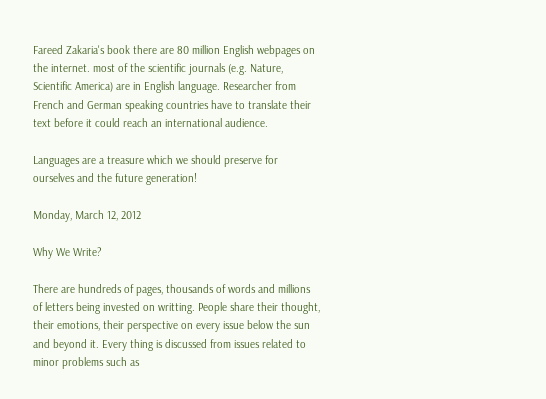Fareed Zakaria's book there are 80 million English webpages on the internet. most of the scientific journals (e.g. Nature, Scientific America) are in English language. Researcher from French and German speaking countries have to translate their text before it could reach an international audience.

Languages are a treasure which we should preserve for ourselves and the future generation!

Monday, March 12, 2012

Why We Write?

There are hundreds of pages, thousands of words and millions of letters being invested on writting. People share their thought, their emotions, their perspective on every issue below the sun and beyond it. Every thing is discussed from issues related to minor problems such as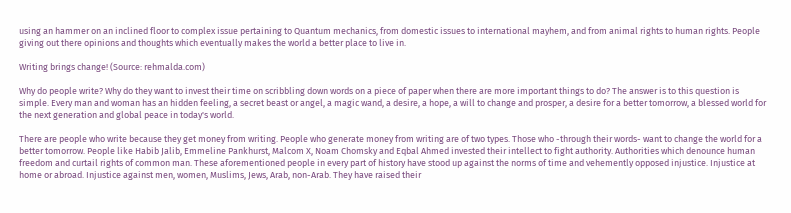using an hammer on an inclined floor to complex issue pertaining to Quantum mechanics, from domestic issues to international mayhem, and from animal rights to human rights. People giving out there opinions and thoughts which eventually makes the world a better place to live in.

Writing brings change! (Source: rehmalda.com)

Why do people write? Why do they want to invest their time on scribbling down words on a piece of paper when there are more important things to do? The answer is to this question is simple. Every man and woman has an hidden feeling, a secret beast or angel, a magic wand, a desire, a hope, a will to change and prosper, a desire for a better tomorrow, a blessed world for the next generation and global peace in today's world.

There are people who write because they get money from writing. People who generate money from writing are of two types. Those who -through their words- want to change the world for a better tomorrow. People like Habib Jalib, Emmeline Pankhurst, Malcom X, Noam Chomsky and Eqbal Ahmed invested their intellect to fight authority. Authorities which denounce human freedom and curtail rights of common man. These aforementioned people in every part of history have stood up against the norms of time and vehemently opposed injustice. Injustice at home or abroad. Injustice against men, women, Muslims, Jews, Arab, non-Arab. They have raised their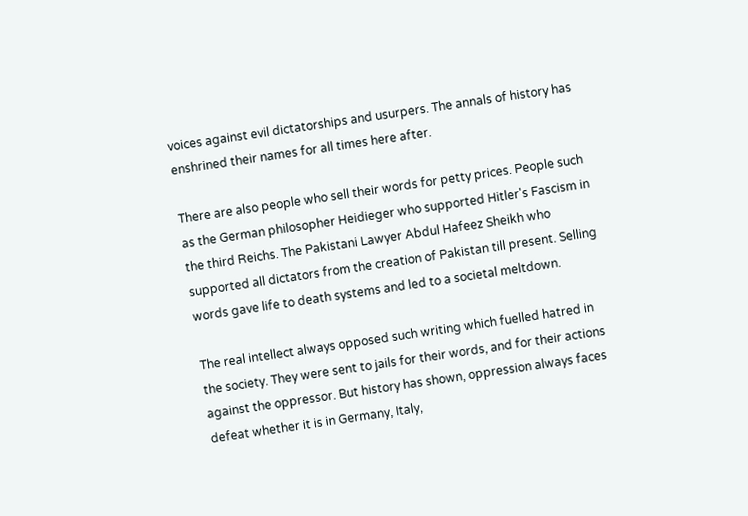voices against evil dictatorships and usurpers. The annals of history has enshrined their names for all times here after.

There are also people who sell their words for petty prices. People such as the German philosopher Heidieger who supported Hitler's Fascism in the third Reichs. The Pakistani Lawyer Abdul Hafeez Sheikh who supported all dictators from the creation of Pakistan till present. Selling words gave life to death systems and led to a societal meltdown.

The real intellect always opposed such writing which fuelled hatred in the society. They were sent to jails for their words, and for their actions against the oppressor. But history has shown, oppression always faces defeat whether it is in Germany, Italy,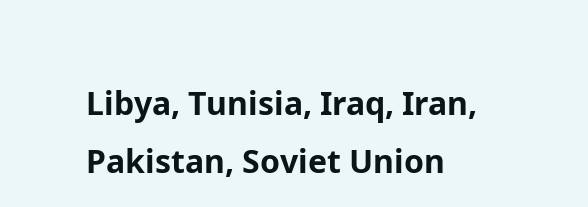Libya, Tunisia, Iraq, Iran, Pakistan, Soviet Union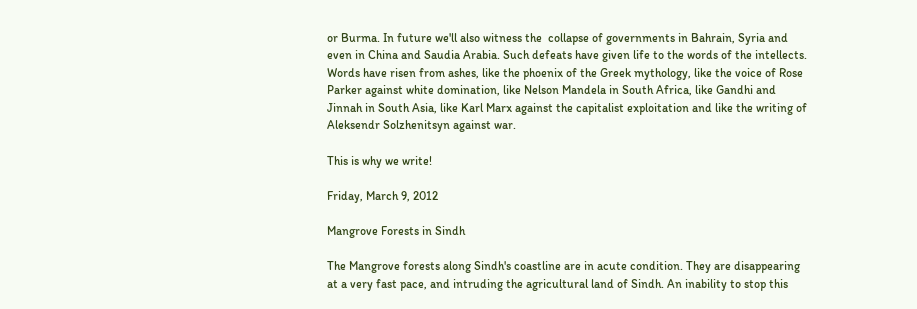or Burma. In future we'll also witness the  collapse of governments in Bahrain, Syria and even in China and Saudia Arabia. Such defeats have given life to the words of the intellects. Words have risen from ashes, like the phoenix of the Greek mythology, like the voice of Rose Parker against white domination, like Nelson Mandela in South Africa, like Gandhi and Jinnah in South Asia, like Karl Marx against the capitalist exploitation and like the writing of Aleksendr Solzhenitsyn against war.

This is why we write!

Friday, March 9, 2012

Mangrove Forests in Sindh

The Mangrove forests along Sindh's coastline are in acute condition. They are disappearing at a very fast pace, and intruding the agricultural land of Sindh. An inability to stop this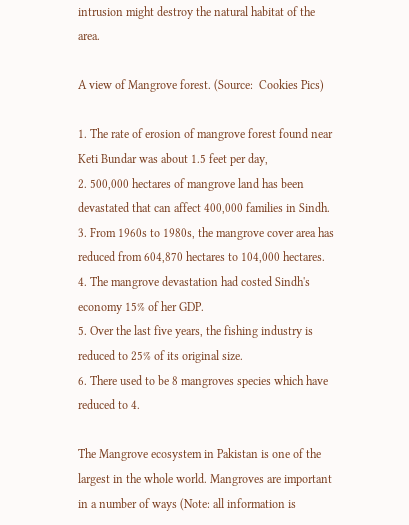intrusion might destroy the natural habitat of the area.

A view of Mangrove forest. (Source:  Cookies Pics)

1. The rate of erosion of mangrove forest found near Keti Bundar was about 1.5 feet per day,
2. 500,000 hectares of mangrove land has been devastated that can affect 400,000 families in Sindh.
3. From 1960s to 1980s, the mangrove cover area has reduced from 604,870 hectares to 104,000 hectares.
4. The mangrove devastation had costed Sindh's economy 15% of her GDP.
5. Over the last five years, the fishing industry is reduced to 25% of its original size.
6. There used to be 8 mangroves species which have reduced to 4.

The Mangrove ecosystem in Pakistan is one of the largest in the whole world. Mangroves are important in a number of ways (Note: all information is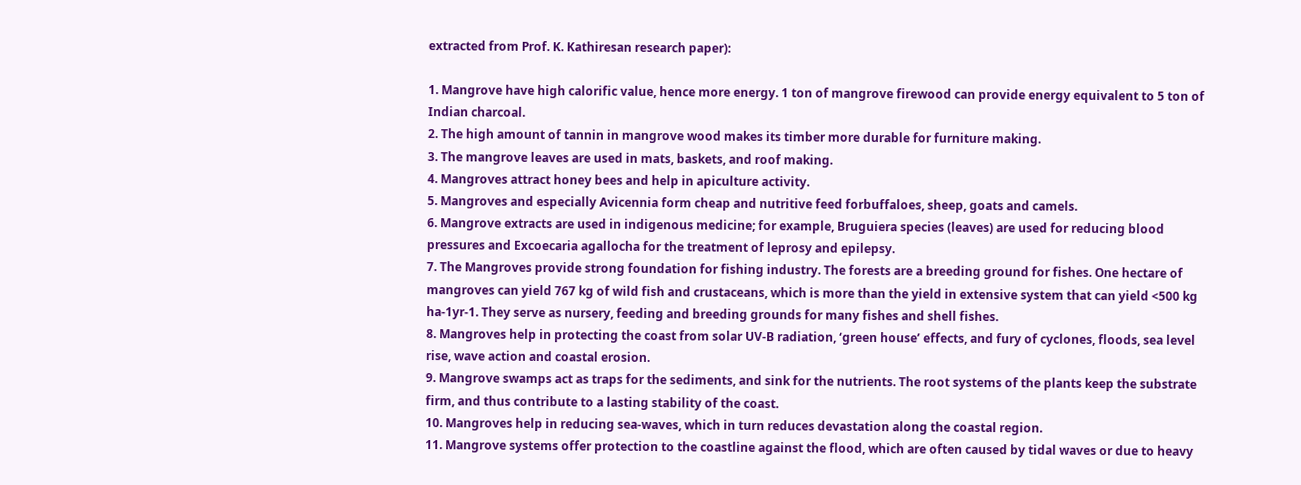extracted from Prof. K. Kathiresan research paper):

1. Mangrove have high calorific value, hence more energy. 1 ton of mangrove firewood can provide energy equivalent to 5 ton of Indian charcoal.
2. The high amount of tannin in mangrove wood makes its timber more durable for furniture making.
3. The mangrove leaves are used in mats, baskets, and roof making.
4. Mangroves attract honey bees and help in apiculture activity.
5. Mangroves and especially Avicennia form cheap and nutritive feed forbuffaloes, sheep, goats and camels.
6. Mangrove extracts are used in indigenous medicine; for example, Bruguiera species (leaves) are used for reducing blood pressures and Excoecaria agallocha for the treatment of leprosy and epilepsy.
7. The Mangroves provide strong foundation for fishing industry. The forests are a breeding ground for fishes. One hectare of mangroves can yield 767 kg of wild fish and crustaceans, which is more than the yield in extensive system that can yield <500 kg ha‐1yr‐1. They serve as nursery, feeding and breeding grounds for many fishes and shell fishes.
8. Mangroves help in protecting the coast from solar UV‐B radiation, ‘green house’ effects, and fury of cyclones, floods, sea level rise, wave action and coastal erosion.
9. Mangrove swamps act as traps for the sediments, and sink for the nutrients. The root systems of the plants keep the substrate firm, and thus contribute to a lasting stability of the coast.
10. Mangroves help in reducing sea-waves, which in turn reduces devastation along the coastal region.
11. Mangrove systems offer protection to the coastline against the flood, which are often caused by tidal waves or due to heavy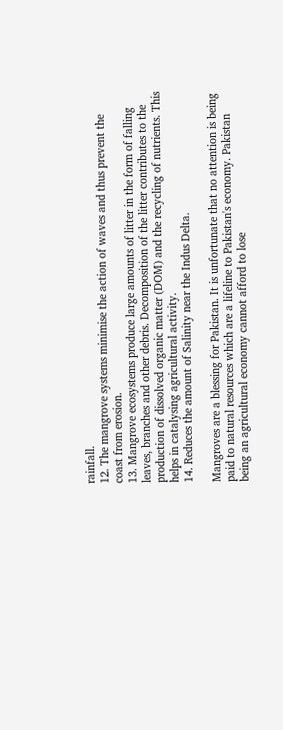rainfall.
12. The mangrove systems minimise the action of waves and thus prevent the coast from erosion.
13. Mangrove ecosystems produce large amounts of litter in the form of falling leaves, branches and other debris. Decomposition of the litter contributes to the production of dissolved organic matter (DOM) and the recycling of nutrients. This helps in catalysing agricultural activity.
14. Reduces the amount of Salinity near the Indus Delta.

Mangroves are a blessing for Pakistan. It is unfortunate that no attention is being paid to natural resources which are a lifeline to Pakistan's economy. Pakistan being an agricultural economy cannot afford to lose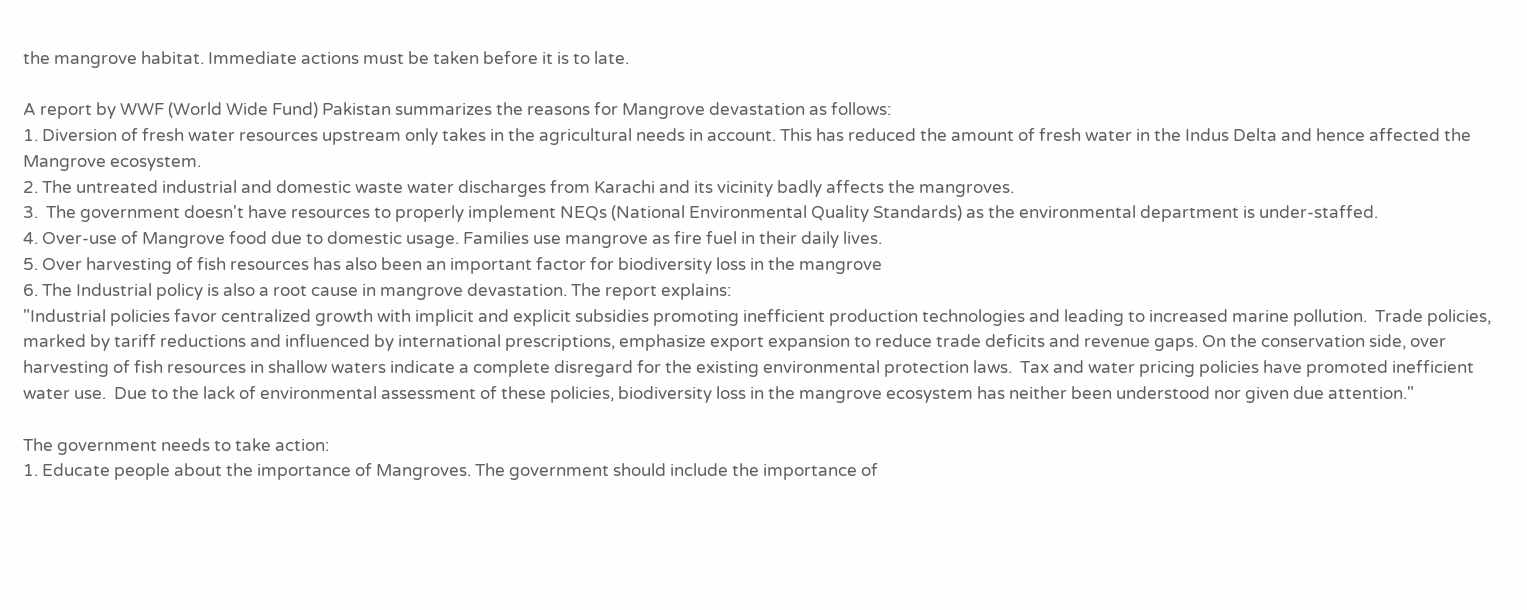the mangrove habitat. Immediate actions must be taken before it is to late.

A report by WWF (World Wide Fund) Pakistan summarizes the reasons for Mangrove devastation as follows:
1. Diversion of fresh water resources upstream only takes in the agricultural needs in account. This has reduced the amount of fresh water in the Indus Delta and hence affected the Mangrove ecosystem.
2. The untreated industrial and domestic waste water discharges from Karachi and its vicinity badly affects the mangroves.
3.  The government doesn't have resources to properly implement NEQs (National Environmental Quality Standards) as the environmental department is under-staffed.
4. Over-use of Mangrove food due to domestic usage. Families use mangrove as fire fuel in their daily lives.
5. Over harvesting of fish resources has also been an important factor for biodiversity loss in the mangrove
6. The Industrial policy is also a root cause in mangrove devastation. The report explains:
"Industrial policies favor centralized growth with implicit and explicit subsidies promoting inefficient production technologies and leading to increased marine pollution.  Trade policies, marked by tariff reductions and influenced by international prescriptions, emphasize export expansion to reduce trade deficits and revenue gaps. On the conservation side, over harvesting of fish resources in shallow waters indicate a complete disregard for the existing environmental protection laws.  Tax and water pricing policies have promoted inefficient water use.  Due to the lack of environmental assessment of these policies, biodiversity loss in the mangrove ecosystem has neither been understood nor given due attention."

The government needs to take action:
1. Educate people about the importance of Mangroves. The government should include the importance of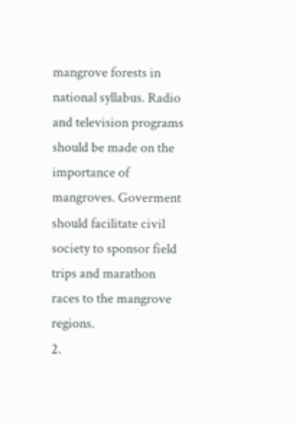mangrove forests in national syllabus. Radio and television programs should be made on the importance of mangroves. Goverment should facilitate civil society to sponsor field trips and marathon races to the mangrove regions.
2.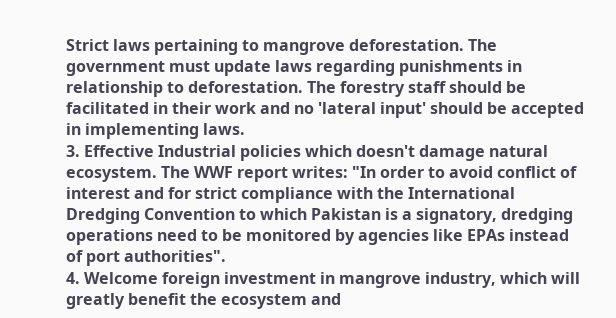Strict laws pertaining to mangrove deforestation. The government must update laws regarding punishments in relationship to deforestation. The forestry staff should be facilitated in their work and no 'lateral input' should be accepted in implementing laws.
3. Effective Industrial policies which doesn't damage natural ecosystem. The WWF report writes: "In order to avoid conflict of interest and for strict compliance with the International Dredging Convention to which Pakistan is a signatory, dredging operations need to be monitored by agencies like EPAs instead of port authorities".
4. Welcome foreign investment in mangrove industry, which will greatly benefit the ecosystem and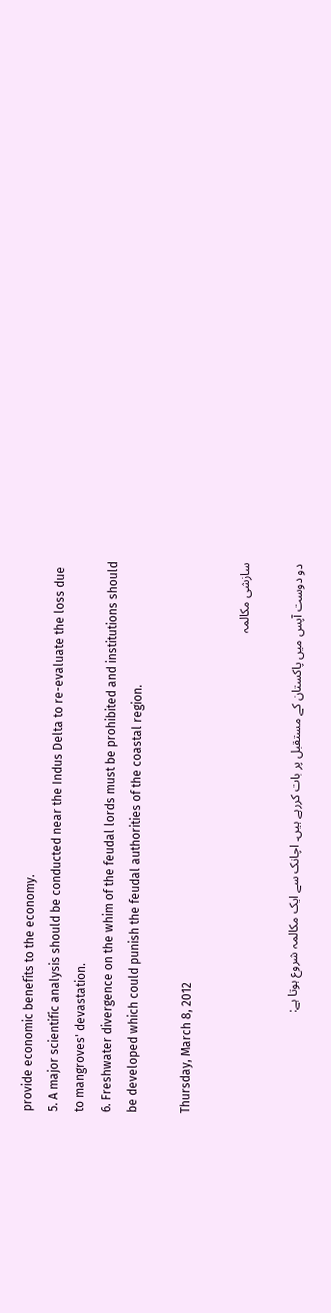provide economic benefits to the economy.
5. A major scientific analysis should be conducted near the Indus Delta to re-evaluate the loss due to mangroves' devastation.
6. Freshwater divergence on the whim of the feudal lords must be prohibited and institutions should be developed which could punish the feudal authorities of the coastal region.

Thursday, March 8, 2012

سازشی مکالمہ

دو دوست آپس میں پاکستان کے مستقبل پر بات کررہے ہیں۔ اچانک سے ایک مکالمہ شروع ہوتا ہے: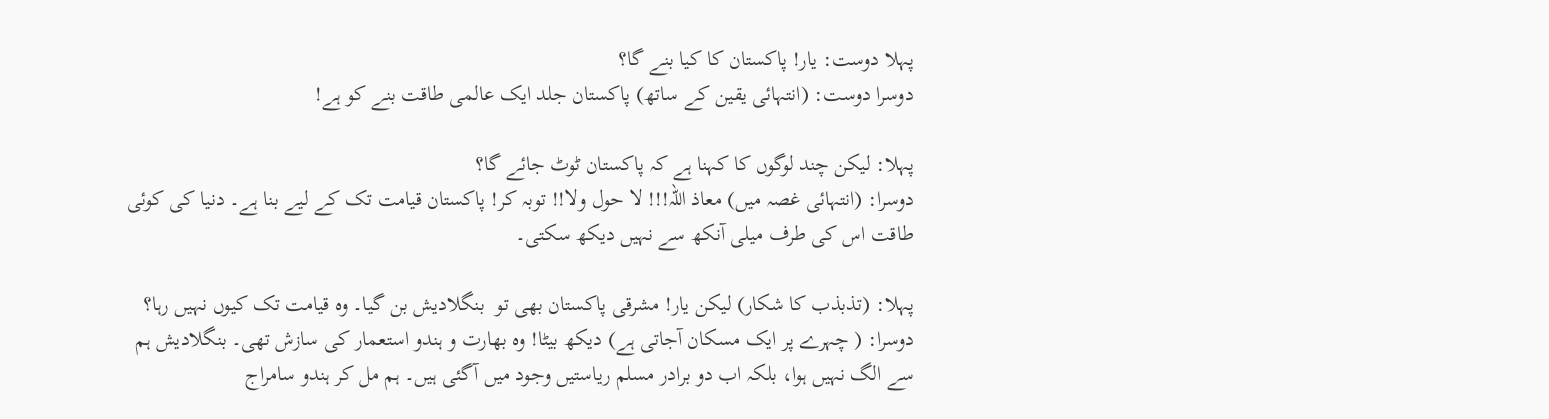پہلا دوست: یار! پاکستان کا کیا بنے گا؟
دوسرا دوست: (انتہائی یقین کے ساتھ) پاکستان جلد ایک عالمی طاقت بنے کو ہے!

پہلا: لیکن چند لوگوں کا کہنا ہے کہ پاکستان ٹوٹ جائے گا؟
دوسرا: (انتہائی غصہ میں) معاذ اللہ!!! لا حول ولا!! توبہ کر! پاکستان قیامت تک کے لیے بنا ہے۔ دنیا کی کوئی طاقت اس کی طرف میلی آنکھ سے نہیں دیکھ سکتی۔

پہلا: (تذبذب کا شکار) لیکن یار! مشرقی پاکستان بھی تو  بنگلادیش بن گیا۔ وہ قیامت تک کیوں نہیں رہا؟
دوسرا: ( چہرے پر ایک مسکان آجاتی ہے) دیکھ بیٹا! وہ بھارت و ہندو استعمار کی سازش تھی۔ بنگلادیش ہم سے الگ نہیں ہوا، بلکہ اب دو برادر مسلم ریاستیں وجود میں آگئی ہیں۔ ہم مل کر ہندو سامراج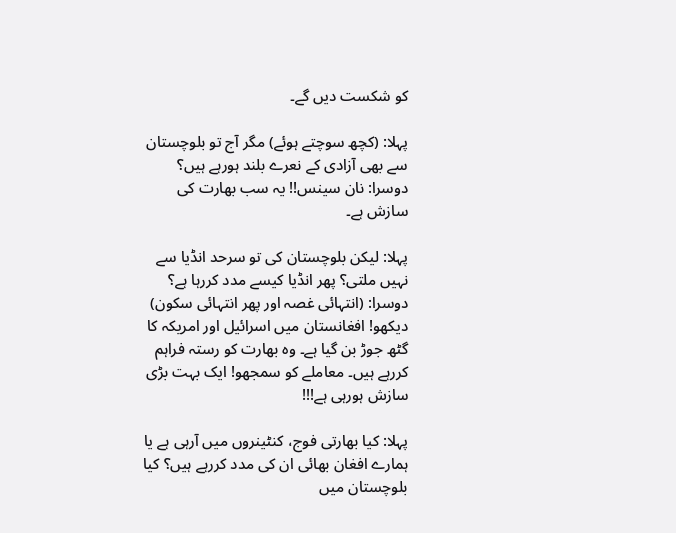کو شکست دیں گے۔

پہلا: (کچھ سوچتے ہوئے) مگر آج تو بلوچستان سے بھی آزادی کے نعرے بلند ہورہے ہیں؟
دوسرا: نان سینس!! یہ سب بھارت کی سازش ہے۔

پہلا: لیکن بلوچستان کی تو سرحد انڈیا سے نہیں ملتی؟ پھر انڈیا کیسے مدد کررہا ہے؟
دوسرا: (انتہائی غصہ اور پھر انتہائی سکون) دیکھو! افغانستان میں اسرائیل اور امریکہ کا گٹھ جوڑ بن گیا ہے۔ وہ بھارت کو رستہ فراہم کررہے ہیں۔ معاملے کو سمجھو! ایک بہت بڑی سازش ہورہی ہے!!!

پہلا: کیا بھارتی فوج، کنٹینروں میں آرہی ہے یا ہمارے افغان بھائی ان کی مدد کررہے ہیں؟ کیا بلوچستان میں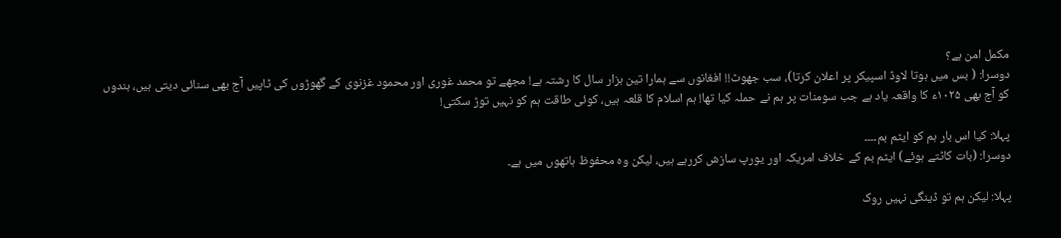مکمل امن ہے؟
دوسرا: ( بس میں ہوتا لاوڈ اسپیکر پر اعلان کرتا)، سب جھوٹ!! افغانوں سے ہمارا تین ہزار سال کا رشتہ ہے! مجھے تو محمد غوری اور محمود غزنوی کے گھوڑوں کی ٹاپیں آج بھی سنائی دیتی ہیں، ہندوں کو آج بھی ۱۰۲۵ء کا واقعہ یاد ہے جب سومنات پر ہم نے حملہ کیا تھا! ہم اسلام کا قلعہ ہیں، کوئی طاقت ہم کو نہیں توڑ سکتی!

پہلا: کیا اس بار ہم کو ایٹم بم۔۔۔۔
دوسرا: (بات کاٹتے ہوئے) ایٹم بم کے خلاف امریکہ اور یورپ سازش کررہے ہیں، لیکن وہ محفوظ ہاتھوں میں ہے۔

پہلا: لیکن ہم تو ڈینگی نہیں روک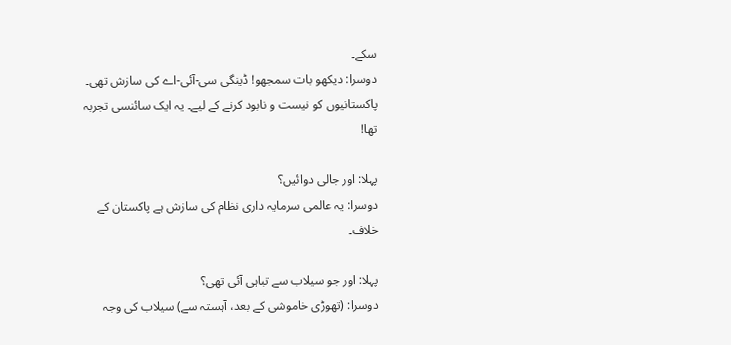سکے۔
دوسرا: دیکھو بات سمجھو! ڈینگی سی-آئی-اے کی سازش تھی۔ پاکستانیوں کو نیست و نابود کرنے کے لیے۔ یہ ایک سائنسی تجربہ تھا!

پہلا: اور جالی دوائیں؟
دوسرا: یہ عالمی سرمایہ داری نظام کی سازش ہے پاکستان کے خلاف۔

پہلا: اور جو سیلاب سے تباہی آئی تھی؟
دوسرا: (تھوڑی خاموشی کے بعد، آہستہ سے) سیلاب کی وجہ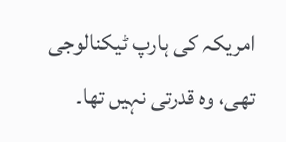امریکہ کی ہارپ ٹیکنالوجی تھی، وہ قدرتی نہیں تھا۔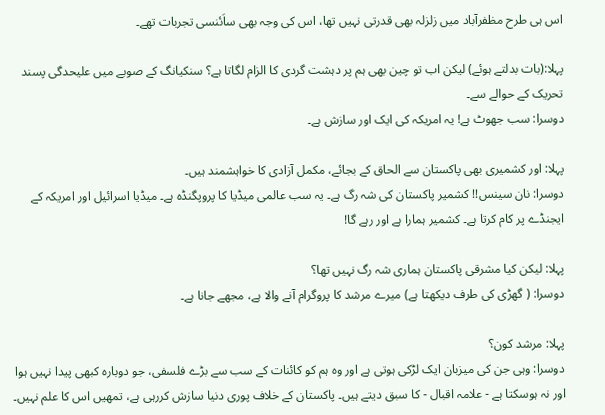اس ہی طرح مظفرآباد میں زلزلہ بھی قدرتی نہیں تھا، اس کی وجہ بھی ساَئنسی تجربات تھے۔

پہلا:(بات بدلتے ہوئے) لیکن اب تو چین بھی ہم پر دہشت گردی کا الزام لگاتا ہے؟ سنکیانگ کے صوبے میں علیحدگی پسند تحریک کے حوالے سے۔
دوسرا: سب جھوٹ ہے! یہ امریکہ کی ایک اور سازش ہے۔

پہلا: اور کشمیری بھی پاکستان سے الحاق کے بجائے، مکمل آزادی کا خواہشمند ہیں۔
دوسرا: نان سینس!! کشمیر پاکستان کی شہ رگ ہے۔ یہ سب عالمی میڈیا کا پروپگنڈہ ہے۔ میڈیا اسرائیل اور امریکہ کے ایجنڈے پر کام کرتا ہے۔ کشمیر ہمارا ہے اور رہے گا!

پہلا: لیکن کیا مشرقی پاکستان ہماری شہ رگ نہیں تھا؟
دوسرا: ( گھڑی کی طرف دیکھتا ہے) میرے مرشد کا پروگرام آنے والا ہے، مجھے جانا ہے۔

پہلا: مرشد کون؟
دوسرا: وہی جن کی میزبان ایک لڑکی ہوتی ہے اور وہ ہم کو کائنات کے سب سے بڑے فلسفی، جو دوبارہ کبھی پیدا نہیں ہوا اور نہ ہوسکتا ہے - علامہ اقبال - کا سبق دیتے ہیں۔ پاکستان کے خلاف پوری دنیا سازش کررہی ہے، تمھیں اس کا علم نہیں۔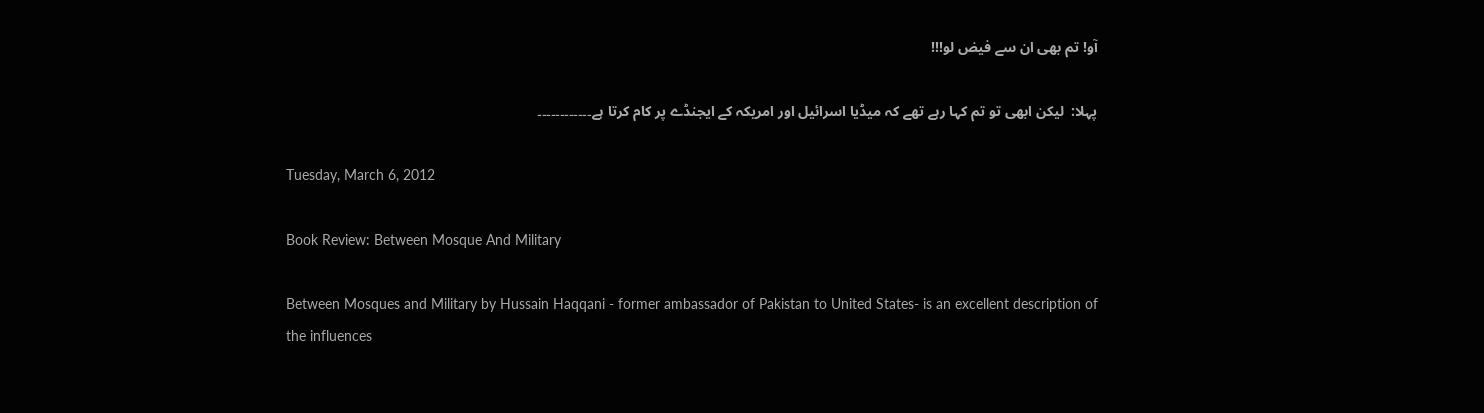آو! تم بھی ان سے فیض لو!!!

پہلا:  لیکن ابھی تو تم کہا رہے تھے کہ میڈیا اسرائیل اور امریکہ کے ایجنڈے پر کام کرتا ہے۔۔۔۔۔۔۔۔۔۔۔۔

Tuesday, March 6, 2012

Book Review: Between Mosque And Military

Between Mosques and Military by Hussain Haqqani - former ambassador of Pakistan to United States- is an excellent description of the influences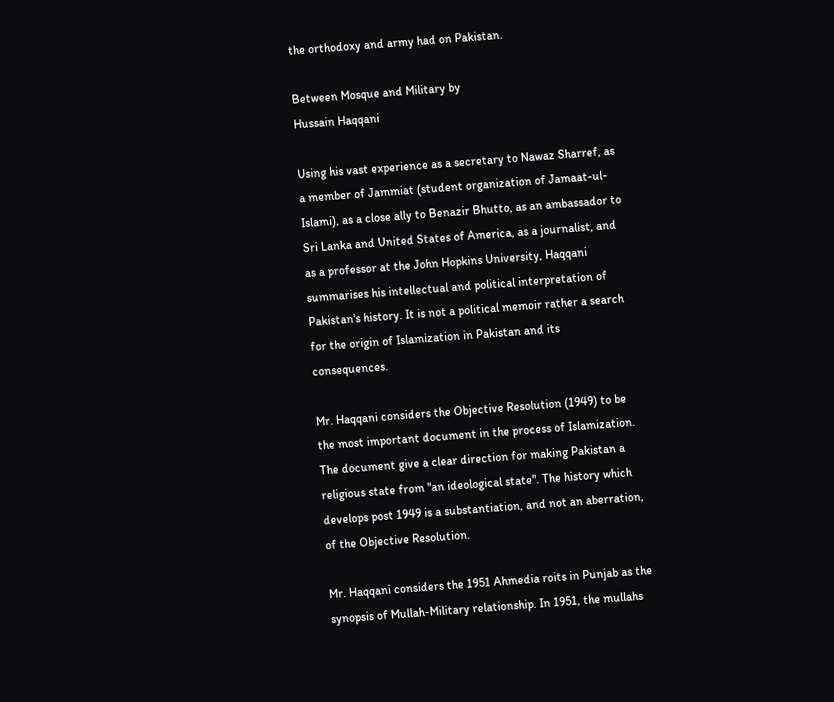the orthodoxy and army had on Pakistan.

Between Mosque and Military by
Hussain Haqqani

Using his vast experience as a secretary to Nawaz Sharref, as a member of Jammiat (student organization of Jamaat-ul-Islami), as a close ally to Benazir Bhutto, as an ambassador to Sri Lanka and United States of America, as a journalist, and as a professor at the John Hopkins University, Haqqani summarises his intellectual and political interpretation of Pakistan's history. It is not a political memoir rather a search for the origin of Islamization in Pakistan and its consequences.

Mr. Haqqani considers the Objective Resolution (1949) to be the most important document in the process of Islamization. The document give a clear direction for making Pakistan a religious state from "an ideological state". The history which develops post 1949 is a substantiation, and not an aberration, of the Objective Resolution.

Mr. Haqqani considers the 1951 Ahmedia roits in Punjab as the synopsis of Mullah-Military relationship. In 1951, the mullahs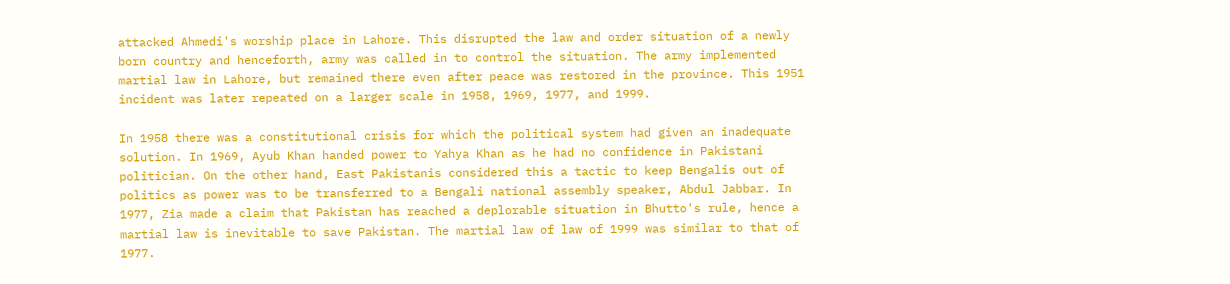attacked Ahmedi's worship place in Lahore. This disrupted the law and order situation of a newly born country and henceforth, army was called in to control the situation. The army implemented martial law in Lahore, but remained there even after peace was restored in the province. This 1951 incident was later repeated on a larger scale in 1958, 1969, 1977, and 1999.

In 1958 there was a constitutional crisis for which the political system had given an inadequate solution. In 1969, Ayub Khan handed power to Yahya Khan as he had no confidence in Pakistani politician. On the other hand, East Pakistanis considered this a tactic to keep Bengalis out of politics as power was to be transferred to a Bengali national assembly speaker, Abdul Jabbar. In 1977, Zia made a claim that Pakistan has reached a deplorable situation in Bhutto's rule, hence a martial law is inevitable to save Pakistan. The martial law of law of 1999 was similar to that of 1977.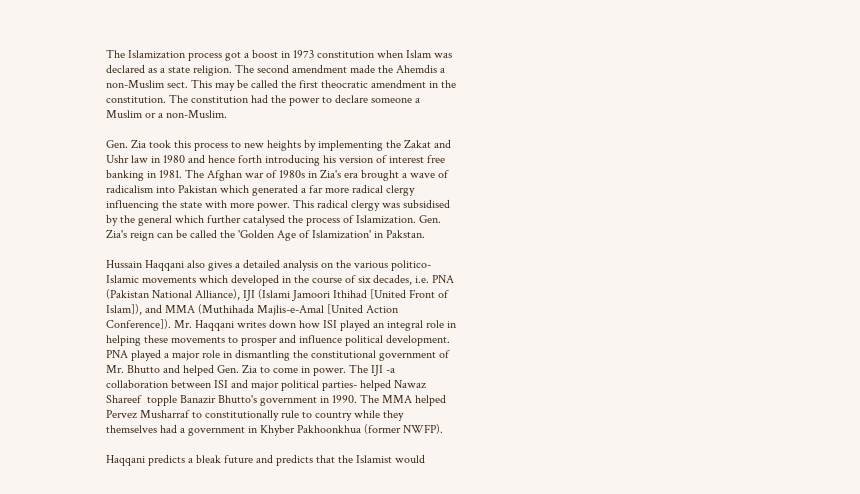The Islamization process got a boost in 1973 constitution when Islam was declared as a state religion. The second amendment made the Ahemdis a non-Muslim sect. This may be called the first theocratic amendment in the constitution. The constitution had the power to declare someone a Muslim or a non-Muslim.

Gen. Zia took this process to new heights by implementing the Zakat and Ushr law in 1980 and hence forth introducing his version of interest free banking in 1981. The Afghan war of 1980s in Zia's era brought a wave of radicalism into Pakistan which generated a far more radical clergy influencing the state with more power. This radical clergy was subsidised by the general which further catalysed the process of Islamization. Gen. Zia's reign can be called the 'Golden Age of Islamization' in Pakstan.

Hussain Haqqani also gives a detailed analysis on the various politico-Islamic movements which developed in the course of six decades, i.e. PNA (Pakistan National Alliance), IJI (Islami Jamoori Ithihad [United Front of Islam]), and MMA (Muthihada Majlis-e-Amal [United Action Conference]). Mr. Haqqani writes down how ISI played an integral role in helping these movements to prosper and influence political development. PNA played a major role in dismantling the constitutional government of Mr. Bhutto and helped Gen. Zia to come in power. The IJI -a collaboration between ISI and major political parties- helped Nawaz Shareef  topple Banazir Bhutto's government in 1990. The MMA helped Pervez Musharraf to constitutionally rule to country while they themselves had a government in Khyber Pakhoonkhua (former NWFP).

Haqqani predicts a bleak future and predicts that the Islamist would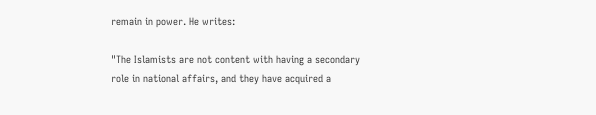remain in power. He writes:

"The Islamists are not content with having a secondary role in national affairs, and they have acquired a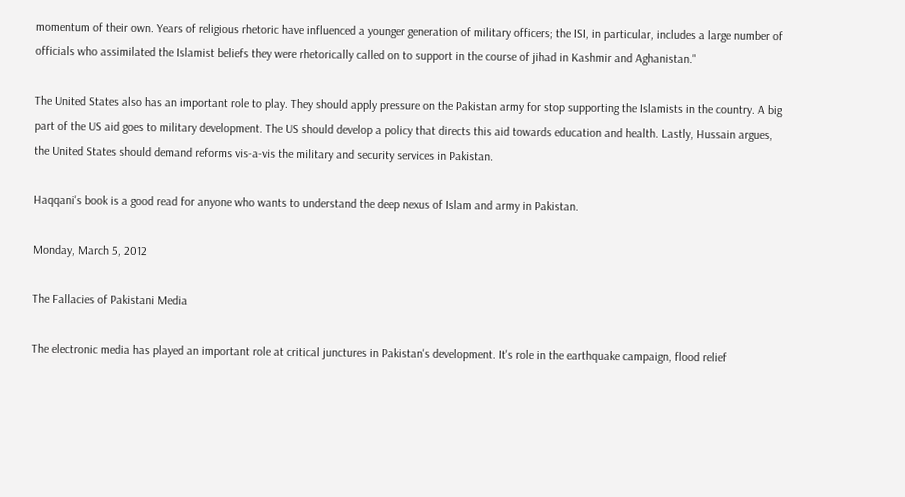momentum of their own. Years of religious rhetoric have influenced a younger generation of military officers; the ISI, in particular, includes a large number of officials who assimilated the Islamist beliefs they were rhetorically called on to support in the course of jihad in Kashmir and Aghanistan."

The United States also has an important role to play. They should apply pressure on the Pakistan army for stop supporting the Islamists in the country. A big part of the US aid goes to military development. The US should develop a policy that directs this aid towards education and health. Lastly, Hussain argues, the United States should demand reforms vis-a-vis the military and security services in Pakistan.

Haqqani's book is a good read for anyone who wants to understand the deep nexus of Islam and army in Pakistan.

Monday, March 5, 2012

The Fallacies of Pakistani Media

The electronic media has played an important role at critical junctures in Pakistan's development. It's role in the earthquake campaign, flood relief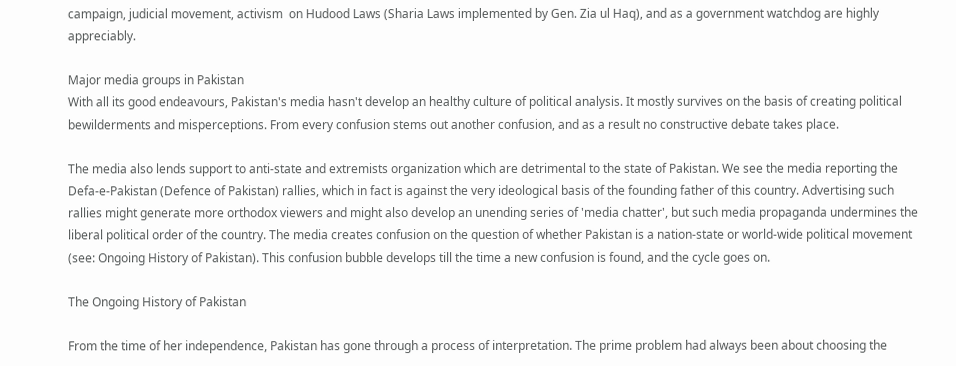campaign, judicial movement, activism  on Hudood Laws (Sharia Laws implemented by Gen. Zia ul Haq), and as a government watchdog are highly appreciably.

Major media groups in Pakistan
With all its good endeavours, Pakistan's media hasn't develop an healthy culture of political analysis. It mostly survives on the basis of creating political bewilderments and misperceptions. From every confusion stems out another confusion, and as a result no constructive debate takes place.

The media also lends support to anti-state and extremists organization which are detrimental to the state of Pakistan. We see the media reporting the Defa-e-Pakistan (Defence of Pakistan) rallies, which in fact is against the very ideological basis of the founding father of this country. Advertising such rallies might generate more orthodox viewers and might also develop an unending series of 'media chatter', but such media propaganda undermines the liberal political order of the country. The media creates confusion on the question of whether Pakistan is a nation-state or world-wide political movement (see: Ongoing History of Pakistan). This confusion bubble develops till the time a new confusion is found, and the cycle goes on.

The Ongoing History of Pakistan

From the time of her independence, Pakistan has gone through a process of interpretation. The prime problem had always been about choosing the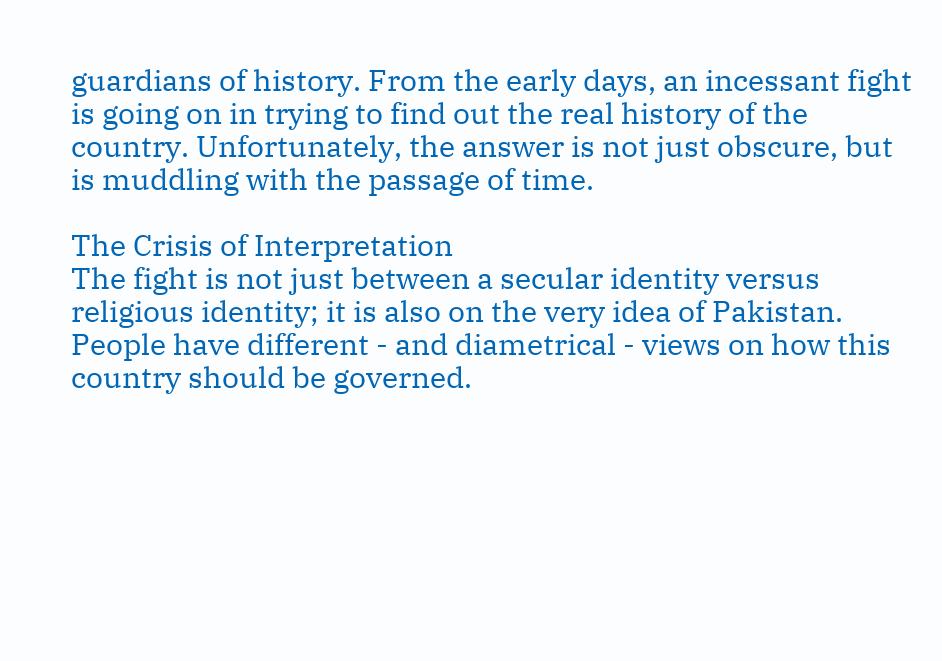guardians of history. From the early days, an incessant fight is going on in trying to find out the real history of the country. Unfortunately, the answer is not just obscure, but is muddling with the passage of time.

The Crisis of Interpretation
The fight is not just between a secular identity versus religious identity; it is also on the very idea of Pakistan. People have different - and diametrical - views on how this country should be governed.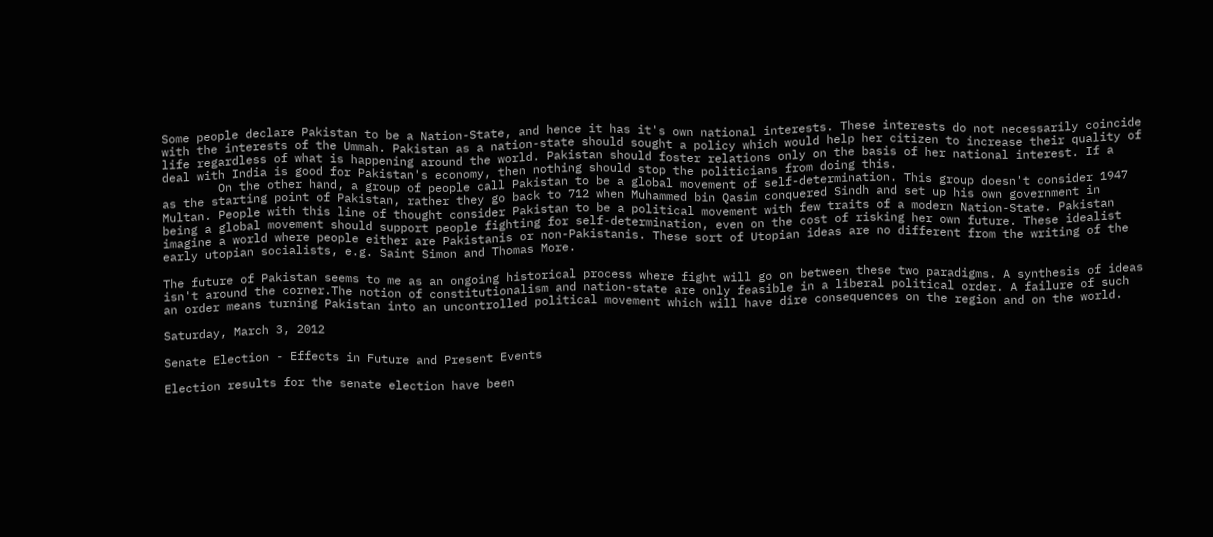Some people declare Pakistan to be a Nation-State, and hence it has it's own national interests. These interests do not necessarily coincide with the interests of the Ummah. Pakistan as a nation-state should sought a policy which would help her citizen to increase their quality of life regardless of what is happening around the world. Pakistan should foster relations only on the basis of her national interest. If a deal with India is good for Pakistan's economy, then nothing should stop the politicians from doing this.
        On the other hand, a group of people call Pakistan to be a global movement of self-determination. This group doesn't consider 1947 as the starting point of Pakistan, rather they go back to 712 when Muhammed bin Qasim conquered Sindh and set up his own government in Multan. People with this line of thought consider Pakistan to be a political movement with few traits of a modern Nation-State. Pakistan being a global movement should support people fighting for self-determination, even on the cost of risking her own future. These idealist imagine a world where people either are Pakistanis or non-Pakistanis. These sort of Utopian ideas are no different from the writing of the early utopian socialists, e.g. Saint Simon and Thomas More.

The future of Pakistan seems to me as an ongoing historical process where fight will go on between these two paradigms. A synthesis of ideas isn't around the corner.The notion of constitutionalism and nation-state are only feasible in a liberal political order. A failure of such an order means turning Pakistan into an uncontrolled political movement which will have dire consequences on the region and on the world.

Saturday, March 3, 2012

Senate Election - Effects in Future and Present Events

Election results for the senate election have been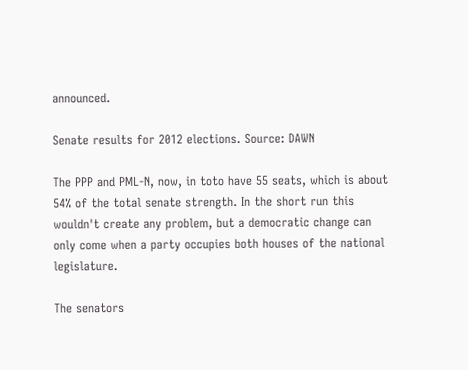announced.

Senate results for 2012 elections. Source: DAWN

The PPP and PML-N, now, in toto have 55 seats, which is about 54% of the total senate strength. In the short run this wouldn't create any problem, but a democratic change can only come when a party occupies both houses of the national legislature.

The senators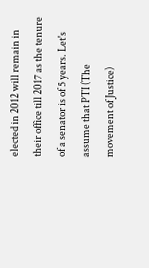elected in 2012 will remain in their office till 2017 as the tenure of a senator is of 5 years. Let's assume that PTI (The movement of Justice)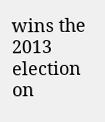wins the 2013 election on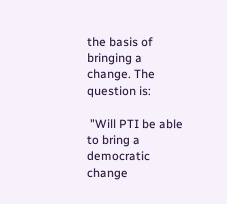the basis of bringing a change. The question is:

 "Will PTI be able to bring a democratic change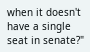when it doesn't have a single seat in senate?"